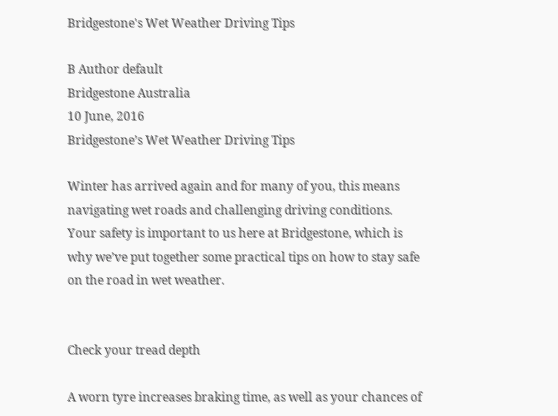Bridgestone's Wet Weather Driving Tips

B Author default
Bridgestone Australia
10 June, 2016
Bridgestone’s Wet Weather Driving Tips

Winter has arrived again and for many of you, this means navigating wet roads and challenging driving conditions. Your safety is important to us here at Bridgestone, which is why we’ve put together some practical tips on how to stay safe on the road in wet weather.


Check your tread depth

A worn tyre increases braking time, as well as your chances of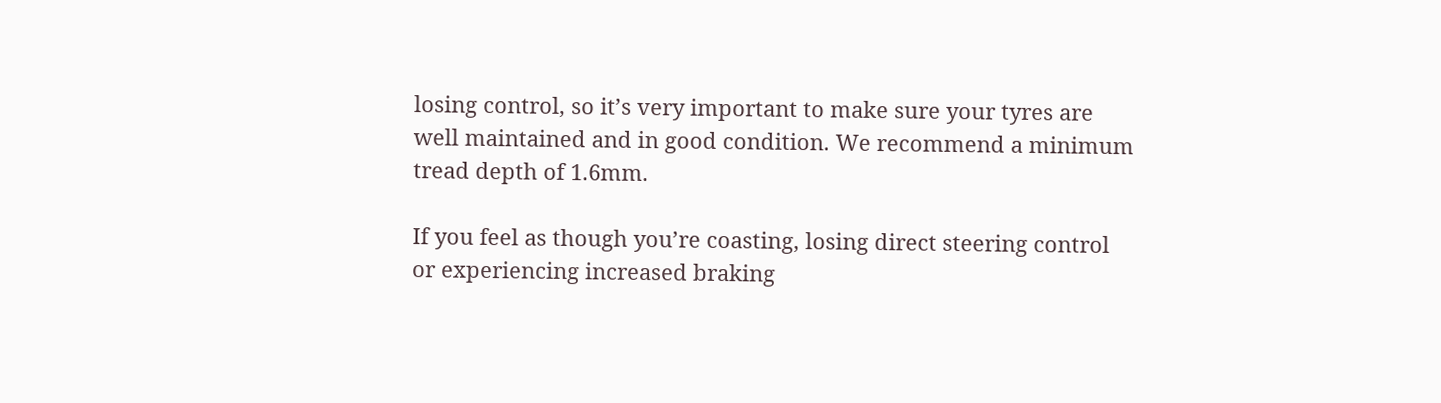losing control, so it’s very important to make sure your tyres are well maintained and in good condition. We recommend a minimum tread depth of 1.6mm.

If you feel as though you’re coasting, losing direct steering control or experiencing increased braking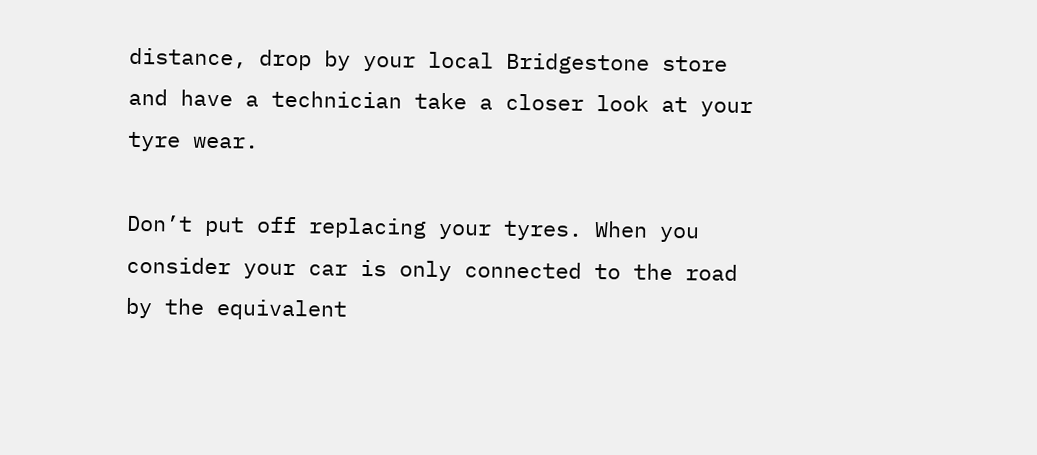distance, drop by your local Bridgestone store and have a technician take a closer look at your tyre wear.

Don’t put off replacing your tyres. When you consider your car is only connected to the road by the equivalent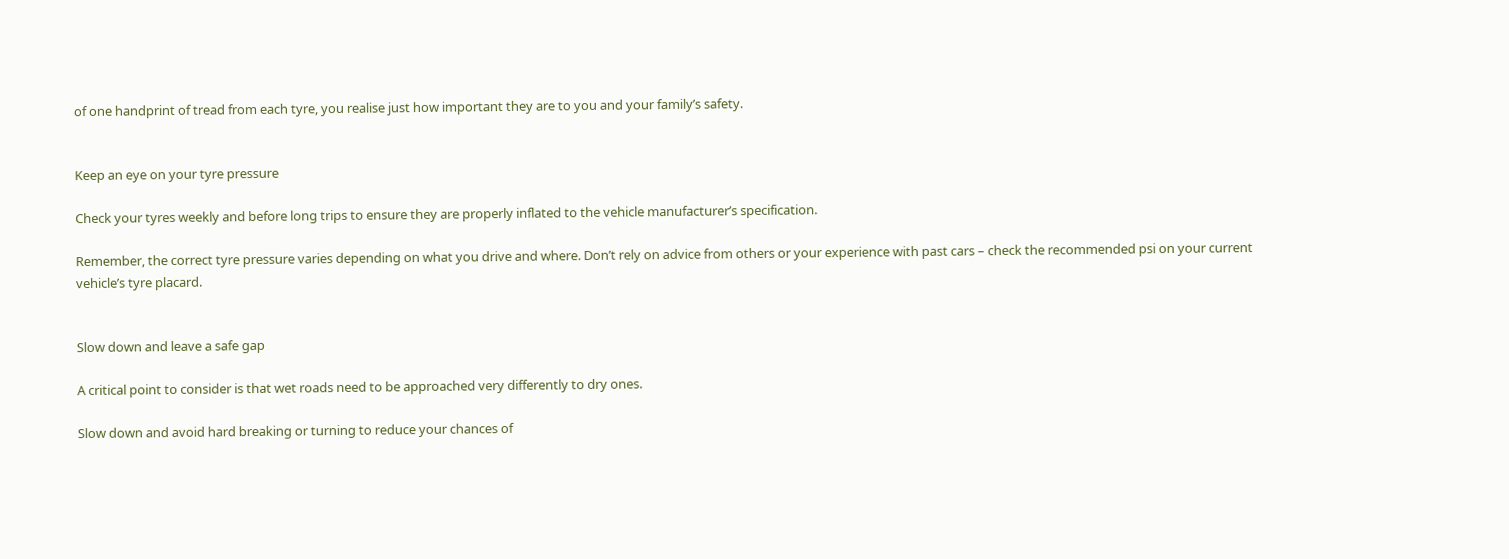of one handprint of tread from each tyre, you realise just how important they are to you and your family’s safety.


Keep an eye on your tyre pressure

Check your tyres weekly and before long trips to ensure they are properly inflated to the vehicle manufacturer’s specification.

Remember, the correct tyre pressure varies depending on what you drive and where. Don’t rely on advice from others or your experience with past cars – check the recommended psi on your current vehicle’s tyre placard.


Slow down and leave a safe gap

A critical point to consider is that wet roads need to be approached very differently to dry ones.

Slow down and avoid hard breaking or turning to reduce your chances of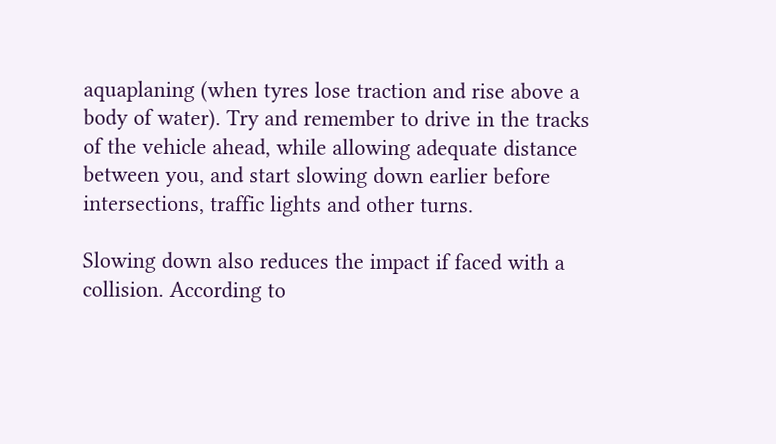aquaplaning (when tyres lose traction and rise above a body of water). Try and remember to drive in the tracks of the vehicle ahead, while allowing adequate distance between you, and start slowing down earlier before intersections, traffic lights and other turns.

Slowing down also reduces the impact if faced with a collision. According to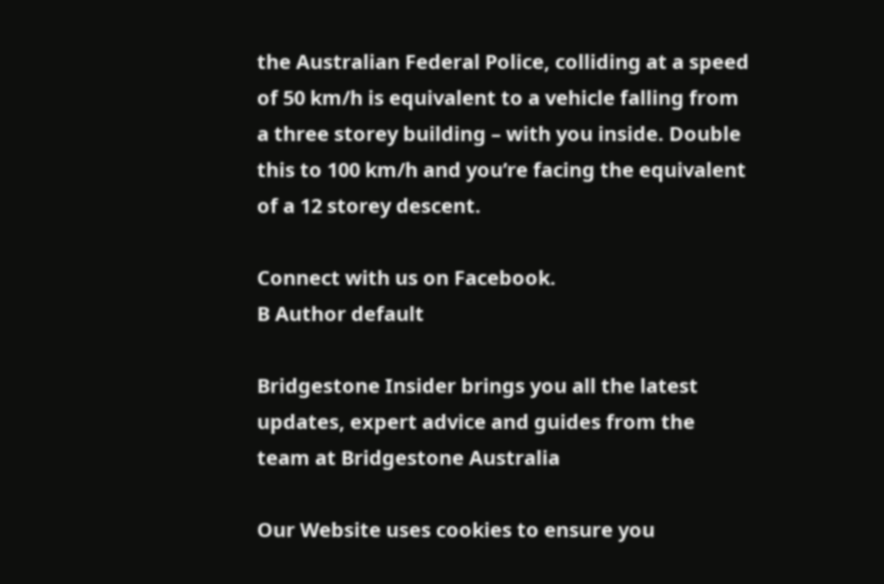the Australian Federal Police, colliding at a speed of 50 km/h is equivalent to a vehicle falling from a three storey building – with you inside. Double this to 100 km/h and you’re facing the equivalent of a 12 storey descent.

Connect with us on Facebook.
B Author default

Bridgestone Insider brings you all the latest updates, expert advice and guides from the team at Bridgestone Australia

Our Website uses cookies to ensure you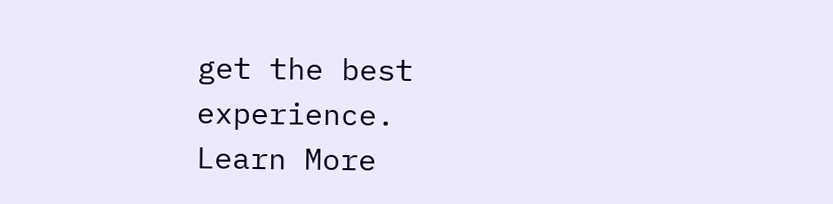get the best experience.
Learn More